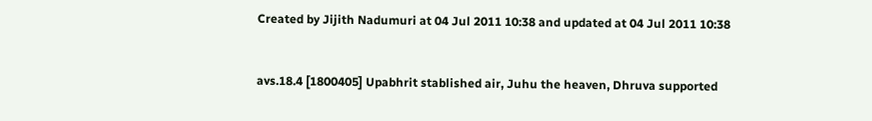Created by Jijith Nadumuri at 04 Jul 2011 10:38 and updated at 04 Jul 2011 10:38


avs.18.4 [1800405] Upabhrit stablished air, Juhu the heaven, Dhruva supported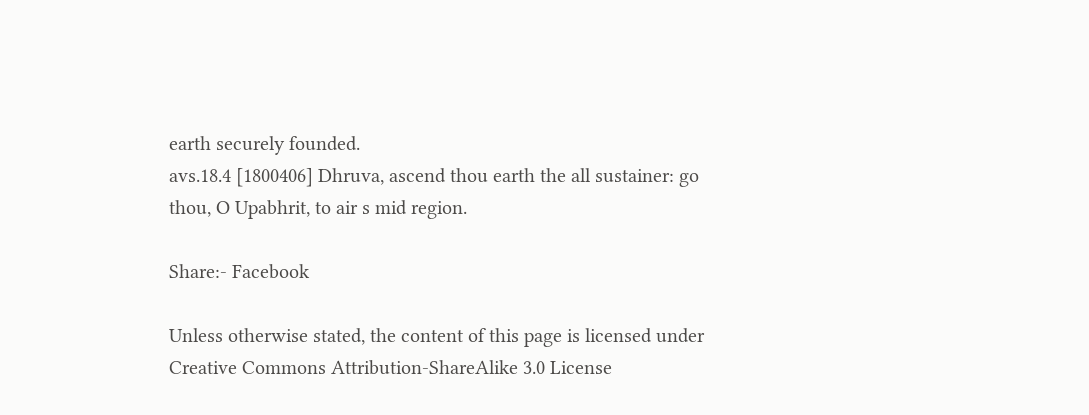earth securely founded.
avs.18.4 [1800406] Dhruva, ascend thou earth the all sustainer: go thou, O Upabhrit, to air s mid region.

Share:- Facebook

Unless otherwise stated, the content of this page is licensed under Creative Commons Attribution-ShareAlike 3.0 License